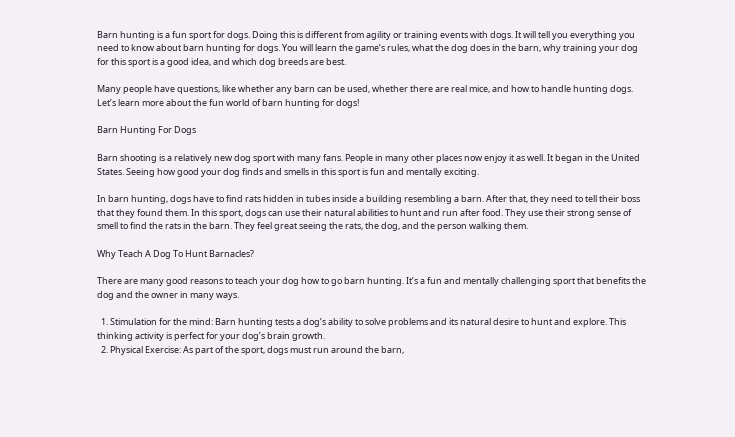Barn hunting is a fun sport for dogs. Doing this is different from agility or training events with dogs. It will tell you everything you need to know about barn hunting for dogs. You will learn the game’s rules, what the dog does in the barn, why training your dog for this sport is a good idea, and which dog breeds are best.

Many people have questions, like whether any barn can be used, whether there are real mice, and how to handle hunting dogs. Let’s learn more about the fun world of barn hunting for dogs!

Barn Hunting For Dogs

Barn shooting is a relatively new dog sport with many fans. People in many other places now enjoy it as well. It began in the United States. Seeing how good your dog finds and smells in this sport is fun and mentally exciting.

In barn hunting, dogs have to find rats hidden in tubes inside a building resembling a barn. After that, they need to tell their boss that they found them. In this sport, dogs can use their natural abilities to hunt and run after food. They use their strong sense of smell to find the rats in the barn. They feel great seeing the rats, the dog, and the person walking them.

Why Teach A Dog To Hunt Barnacles?

There are many good reasons to teach your dog how to go barn hunting. It’s a fun and mentally challenging sport that benefits the dog and the owner in many ways.

  1. Stimulation for the mind: Barn hunting tests a dog’s ability to solve problems and its natural desire to hunt and explore. This thinking activity is perfect for your dog’s brain growth.
  2. Physical Exercise: As part of the sport, dogs must run around the barn,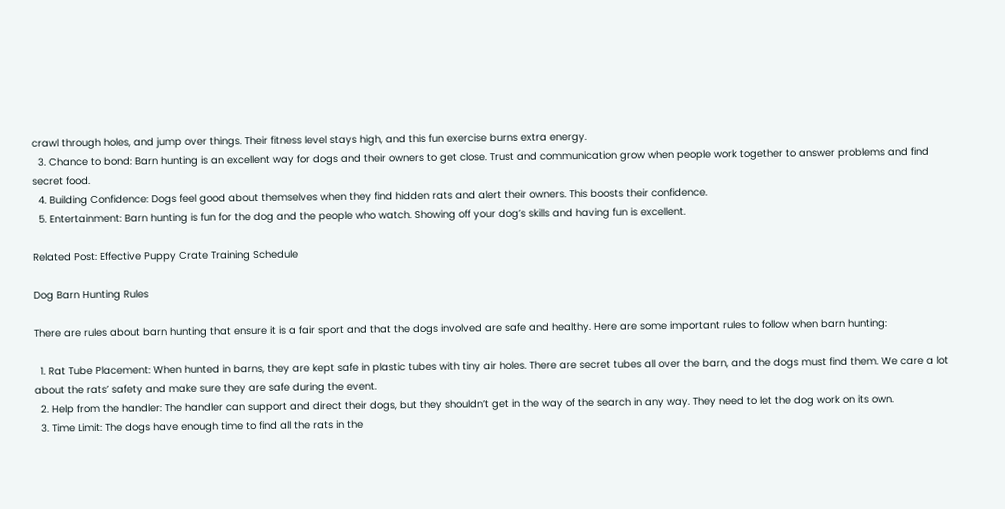crawl through holes, and jump over things. Their fitness level stays high, and this fun exercise burns extra energy.
  3. Chance to bond: Barn hunting is an excellent way for dogs and their owners to get close. Trust and communication grow when people work together to answer problems and find secret food.
  4. Building Confidence: Dogs feel good about themselves when they find hidden rats and alert their owners. This boosts their confidence.
  5. Entertainment: Barn hunting is fun for the dog and the people who watch. Showing off your dog’s skills and having fun is excellent.

Related Post: Effective Puppy Crate Training Schedule

Dog Barn Hunting Rules

There are rules about barn hunting that ensure it is a fair sport and that the dogs involved are safe and healthy. Here are some important rules to follow when barn hunting:

  1. Rat Tube Placement: When hunted in barns, they are kept safe in plastic tubes with tiny air holes. There are secret tubes all over the barn, and the dogs must find them. We care a lot about the rats’ safety and make sure they are safe during the event.
  2. Help from the handler: The handler can support and direct their dogs, but they shouldn’t get in the way of the search in any way. They need to let the dog work on its own.
  3. Time Limit: The dogs have enough time to find all the rats in the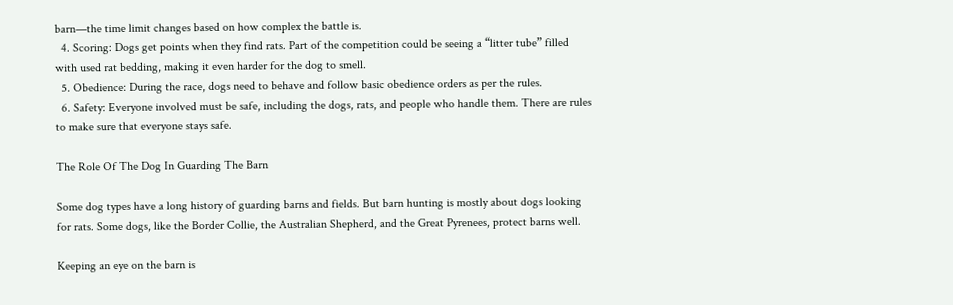barn—the time limit changes based on how complex the battle is.
  4. Scoring: Dogs get points when they find rats. Part of the competition could be seeing a “litter tube” filled with used rat bedding, making it even harder for the dog to smell.
  5. Obedience: During the race, dogs need to behave and follow basic obedience orders as per the rules.
  6. Safety: Everyone involved must be safe, including the dogs, rats, and people who handle them. There are rules to make sure that everyone stays safe.

The Role Of The Dog In Guarding The Barn

Some dog types have a long history of guarding barns and fields. But barn hunting is mostly about dogs looking for rats. Some dogs, like the Border Collie, the Australian Shepherd, and the Great Pyrenees, protect barns well.

Keeping an eye on the barn is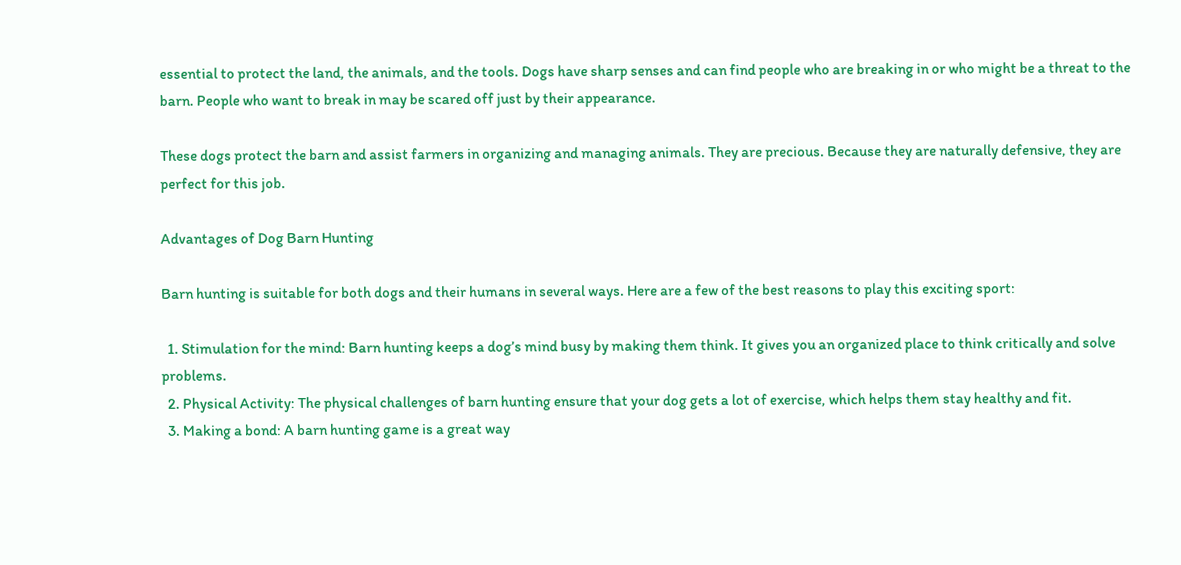essential to protect the land, the animals, and the tools. Dogs have sharp senses and can find people who are breaking in or who might be a threat to the barn. People who want to break in may be scared off just by their appearance.

These dogs protect the barn and assist farmers in organizing and managing animals. They are precious. Because they are naturally defensive, they are perfect for this job.

Advantages of Dog Barn Hunting

Barn hunting is suitable for both dogs and their humans in several ways. Here are a few of the best reasons to play this exciting sport:

  1. Stimulation for the mind: Barn hunting keeps a dog’s mind busy by making them think. It gives you an organized place to think critically and solve problems.
  2. Physical Activity: The physical challenges of barn hunting ensure that your dog gets a lot of exercise, which helps them stay healthy and fit.
  3. Making a bond: A barn hunting game is a great way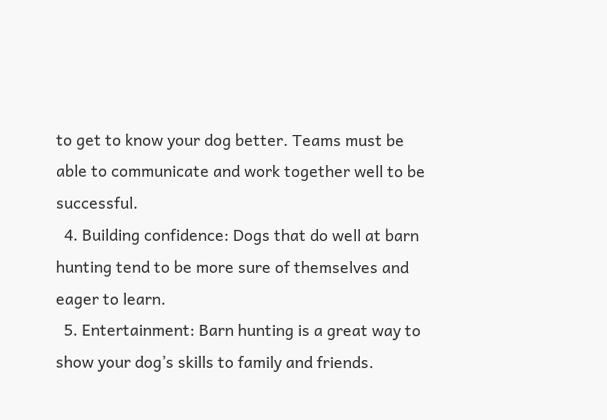to get to know your dog better. Teams must be able to communicate and work together well to be successful.
  4. Building confidence: Dogs that do well at barn hunting tend to be more sure of themselves and eager to learn.
  5. Entertainment: Barn hunting is a great way to show your dog’s skills to family and friends.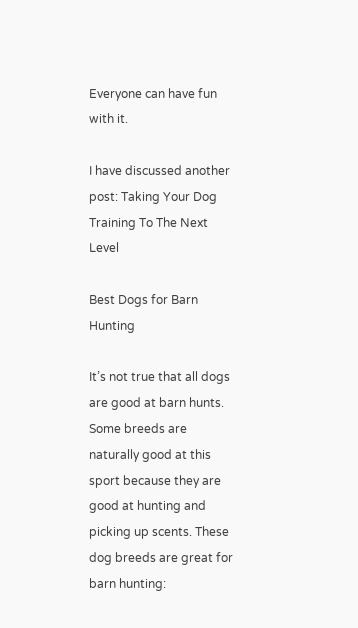Everyone can have fun with it.

I have discussed another post: Taking Your Dog Training To The Next Level

Best Dogs for Barn Hunting

It’s not true that all dogs are good at barn hunts. Some breeds are naturally good at this sport because they are good at hunting and picking up scents. These dog breeds are great for barn hunting: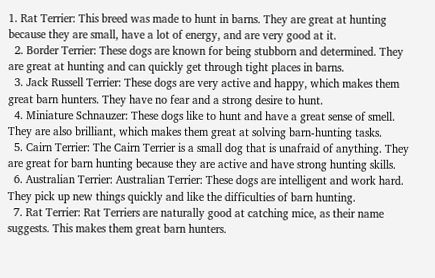1. Rat Terrier: This breed was made to hunt in barns. They are great at hunting because they are small, have a lot of energy, and are very good at it.
  2. Border Terrier: These dogs are known for being stubborn and determined. They are great at hunting and can quickly get through tight places in barns.
  3. Jack Russell Terrier: These dogs are very active and happy, which makes them great barn hunters. They have no fear and a strong desire to hunt.
  4. Miniature Schnauzer: These dogs like to hunt and have a great sense of smell. They are also brilliant, which makes them great at solving barn-hunting tasks.
  5. Cairn Terrier: The Cairn Terrier is a small dog that is unafraid of anything. They are great for barn hunting because they are active and have strong hunting skills.
  6. Australian Terrier: Australian Terrier: These dogs are intelligent and work hard. They pick up new things quickly and like the difficulties of barn hunting.
  7. Rat Terrier: Rat Terriers are naturally good at catching mice, as their name suggests. This makes them great barn hunters.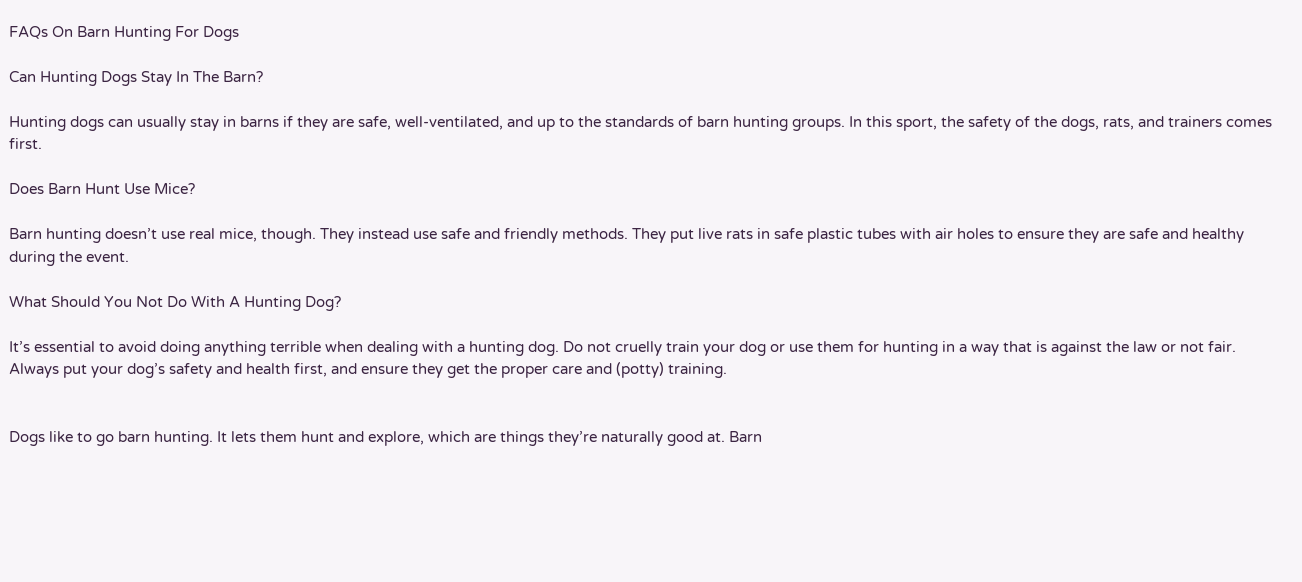FAQs On Barn Hunting For Dogs

Can Hunting Dogs Stay In The Barn?

Hunting dogs can usually stay in barns if they are safe, well-ventilated, and up to the standards of barn hunting groups. In this sport, the safety of the dogs, rats, and trainers comes first.

Does Barn Hunt Use Mice?

Barn hunting doesn’t use real mice, though. They instead use safe and friendly methods. They put live rats in safe plastic tubes with air holes to ensure they are safe and healthy during the event.

What Should You Not Do With A Hunting Dog?

It’s essential to avoid doing anything terrible when dealing with a hunting dog. Do not cruelly train your dog or use them for hunting in a way that is against the law or not fair. Always put your dog’s safety and health first, and ensure they get the proper care and (potty) training.


Dogs like to go barn hunting. It lets them hunt and explore, which are things they’re naturally good at. Barn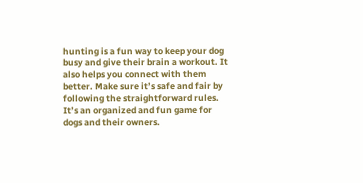hunting is a fun way to keep your dog busy and give their brain a workout. It also helps you connect with them better. Make sure it’s safe and fair by following the straightforward rules. It’s an organized and fun game for dogs and their owners.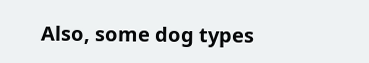Also, some dog types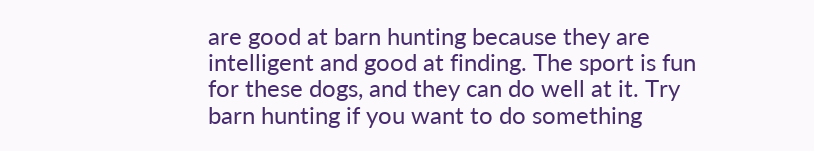are good at barn hunting because they are intelligent and good at finding. The sport is fun for these dogs, and they can do well at it. Try barn hunting if you want to do something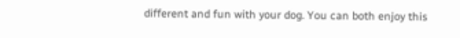different and fun with your dog. You can both enjoy this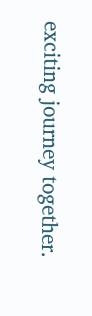exciting journey together.